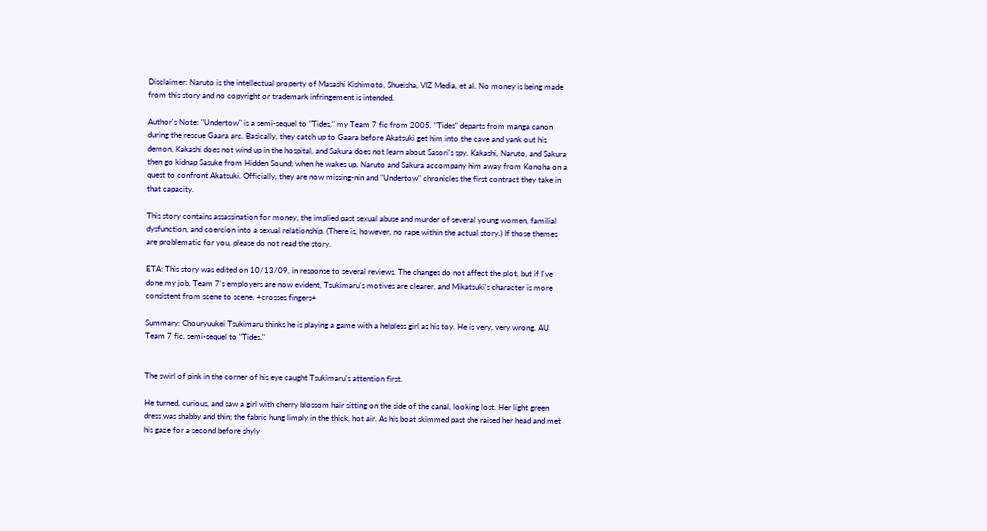Disclaimer: Naruto is the intellectual property of Masashi Kishimoto, Shueisha, VIZ Media, et al. No money is being made from this story and no copyright or trademark infringement is intended.

Author's Note: "Undertow" is a semi-sequel to "Tides," my Team 7 fic from 2005. "Tides" departs from manga canon during the rescue Gaara arc. Basically, they catch up to Gaara before Akatsuki get him into the cave and yank out his demon, Kakashi does not wind up in the hospital, and Sakura does not learn about Sasori's spy. Kakashi, Naruto, and Sakura then go kidnap Sasuke from Hidden Sound; when he wakes up, Naruto and Sakura accompany him away from Konoha on a quest to confront Akatsuki. Officially, they are now missing-nin and "Undertow" chronicles the first contract they take in that capacity.

This story contains assassination for money, the implied past sexual abuse and murder of several young women, familial dysfunction, and coercion into a sexual relationship. (There is, however, no rape within the actual story.) If those themes are problematic for you, please do not read the story.

ETA: This story was edited on 10/13/09, in response to several reviews. The changes do not affect the plot, but if I've done my job, Team 7's employers are now evident, Tsukimaru's motives are clearer, and Mikatsuki's character is more consistent from scene to scene. +crosses fingers+

Summary: Chouryuukei Tsukimaru thinks he is playing a game with a helpless girl as his toy. He is very, very wrong. AU Team 7 fic, semi-sequel to "Tides."


The swirl of pink in the corner of his eye caught Tsukimaru's attention first.

He turned, curious, and saw a girl with cherry blossom hair sitting on the side of the canal, looking lost. Her light green dress was shabby and thin; the fabric hung limply in the thick, hot air. As his boat skimmed past she raised her head and met his gaze for a second before shyly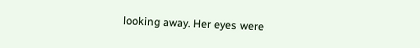looking away. Her eyes were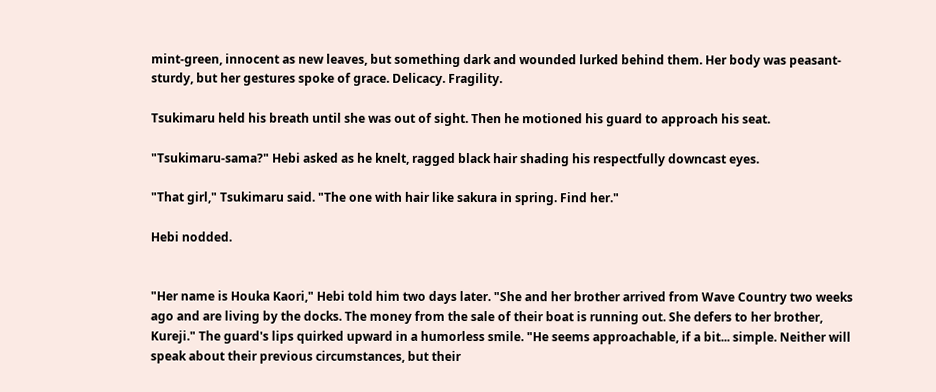mint-green, innocent as new leaves, but something dark and wounded lurked behind them. Her body was peasant-sturdy, but her gestures spoke of grace. Delicacy. Fragility.

Tsukimaru held his breath until she was out of sight. Then he motioned his guard to approach his seat.

"Tsukimaru-sama?" Hebi asked as he knelt, ragged black hair shading his respectfully downcast eyes.

"That girl," Tsukimaru said. "The one with hair like sakura in spring. Find her."

Hebi nodded.


"Her name is Houka Kaori," Hebi told him two days later. "She and her brother arrived from Wave Country two weeks ago and are living by the docks. The money from the sale of their boat is running out. She defers to her brother, Kureji." The guard's lips quirked upward in a humorless smile. "He seems approachable, if a bit... simple. Neither will speak about their previous circumstances, but their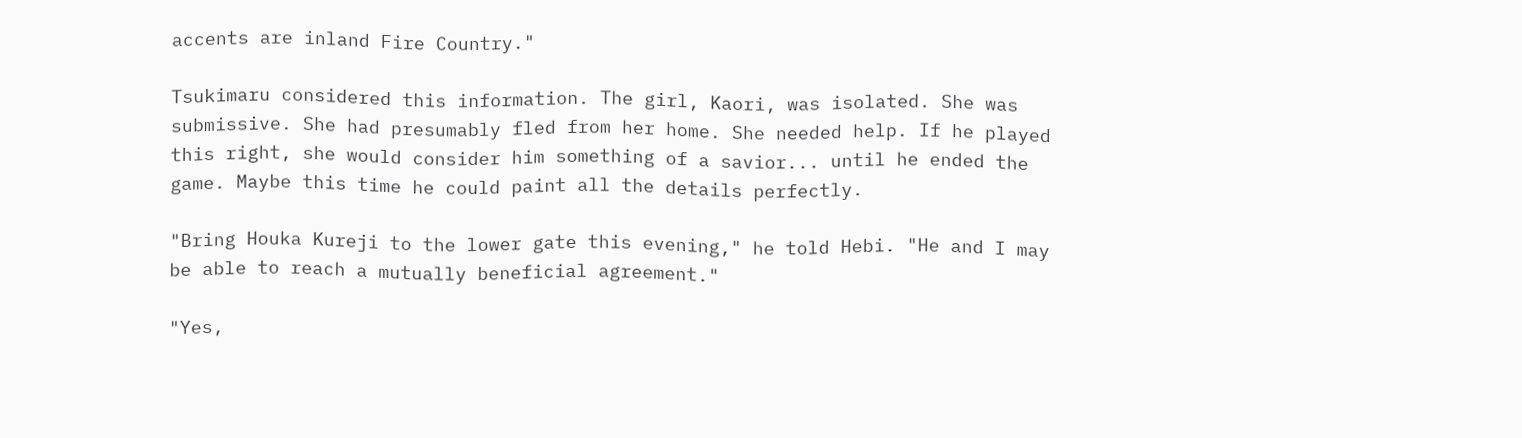accents are inland Fire Country."

Tsukimaru considered this information. The girl, Kaori, was isolated. She was submissive. She had presumably fled from her home. She needed help. If he played this right, she would consider him something of a savior... until he ended the game. Maybe this time he could paint all the details perfectly.

"Bring Houka Kureji to the lower gate this evening," he told Hebi. "He and I may be able to reach a mutually beneficial agreement."

"Yes,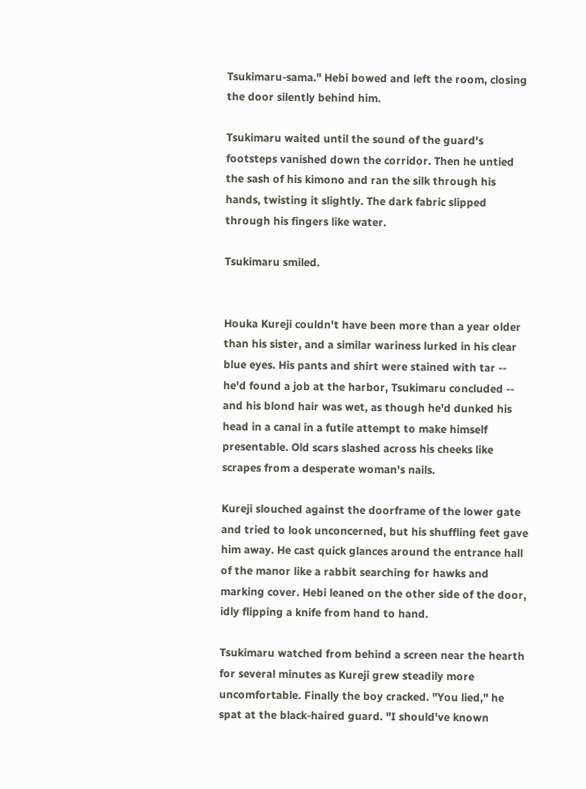Tsukimaru-sama." Hebi bowed and left the room, closing the door silently behind him.

Tsukimaru waited until the sound of the guard's footsteps vanished down the corridor. Then he untied the sash of his kimono and ran the silk through his hands, twisting it slightly. The dark fabric slipped through his fingers like water.

Tsukimaru smiled.


Houka Kureji couldn't have been more than a year older than his sister, and a similar wariness lurked in his clear blue eyes. His pants and shirt were stained with tar -- he'd found a job at the harbor, Tsukimaru concluded -- and his blond hair was wet, as though he'd dunked his head in a canal in a futile attempt to make himself presentable. Old scars slashed across his cheeks like scrapes from a desperate woman's nails.

Kureji slouched against the doorframe of the lower gate and tried to look unconcerned, but his shuffling feet gave him away. He cast quick glances around the entrance hall of the manor like a rabbit searching for hawks and marking cover. Hebi leaned on the other side of the door, idly flipping a knife from hand to hand.

Tsukimaru watched from behind a screen near the hearth for several minutes as Kureji grew steadily more uncomfortable. Finally the boy cracked. "You lied," he spat at the black-haired guard. "I should've known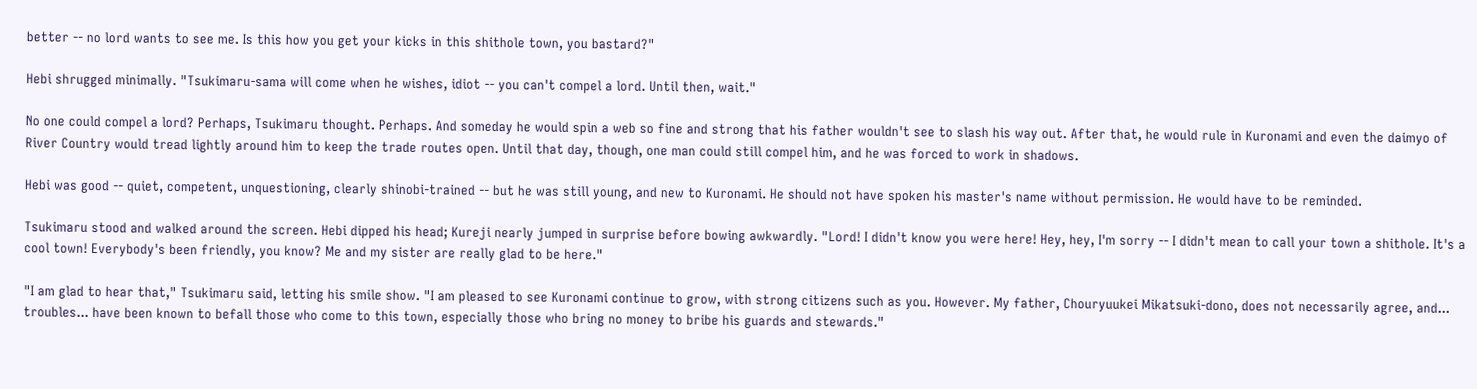better -- no lord wants to see me. Is this how you get your kicks in this shithole town, you bastard?"

Hebi shrugged minimally. "Tsukimaru-sama will come when he wishes, idiot -- you can't compel a lord. Until then, wait."

No one could compel a lord? Perhaps, Tsukimaru thought. Perhaps. And someday he would spin a web so fine and strong that his father wouldn't see to slash his way out. After that, he would rule in Kuronami and even the daimyo of River Country would tread lightly around him to keep the trade routes open. Until that day, though, one man could still compel him, and he was forced to work in shadows.

Hebi was good -- quiet, competent, unquestioning, clearly shinobi-trained -- but he was still young, and new to Kuronami. He should not have spoken his master's name without permission. He would have to be reminded.

Tsukimaru stood and walked around the screen. Hebi dipped his head; Kureji nearly jumped in surprise before bowing awkwardly. "Lord! I didn't know you were here! Hey, hey, I'm sorry -- I didn't mean to call your town a shithole. It's a cool town! Everybody's been friendly, you know? Me and my sister are really glad to be here."

"I am glad to hear that," Tsukimaru said, letting his smile show. "I am pleased to see Kuronami continue to grow, with strong citizens such as you. However. My father, Chouryuukei Mikatsuki-dono, does not necessarily agree, and... troubles... have been known to befall those who come to this town, especially those who bring no money to bribe his guards and stewards."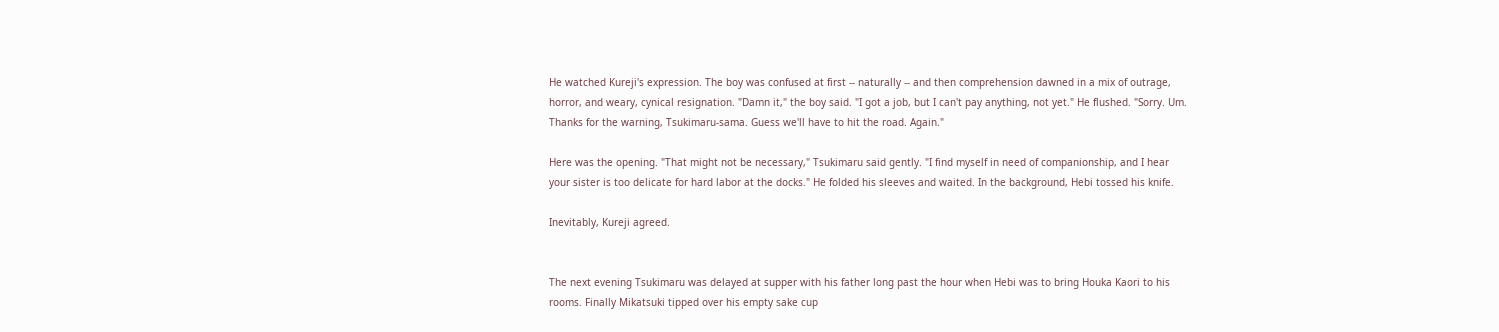He watched Kureji's expression. The boy was confused at first -- naturally -- and then comprehension dawned in a mix of outrage, horror, and weary, cynical resignation. "Damn it," the boy said. "I got a job, but I can't pay anything, not yet." He flushed. "Sorry. Um. Thanks for the warning, Tsukimaru-sama. Guess we'll have to hit the road. Again."

Here was the opening. "That might not be necessary," Tsukimaru said gently. "I find myself in need of companionship, and I hear your sister is too delicate for hard labor at the docks." He folded his sleeves and waited. In the background, Hebi tossed his knife.

Inevitably, Kureji agreed.


The next evening Tsukimaru was delayed at supper with his father long past the hour when Hebi was to bring Houka Kaori to his rooms. Finally Mikatsuki tipped over his empty sake cup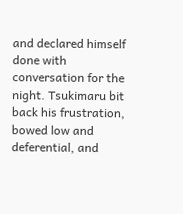and declared himself done with conversation for the night. Tsukimaru bit back his frustration, bowed low and deferential, and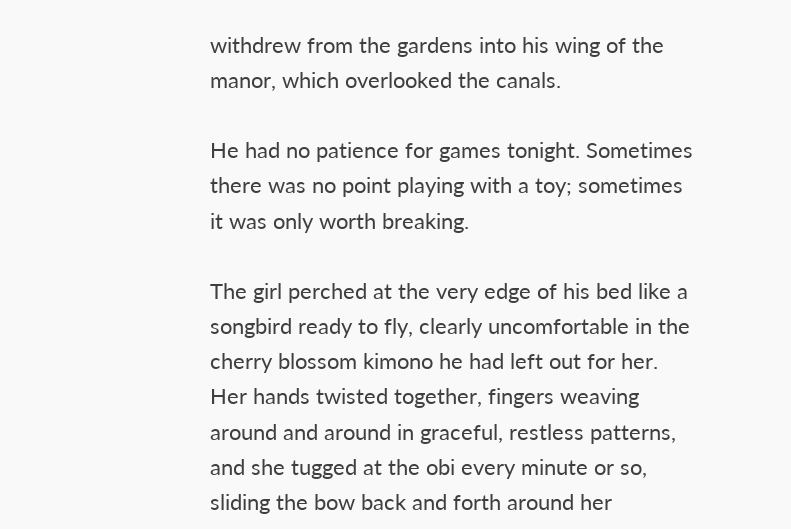withdrew from the gardens into his wing of the manor, which overlooked the canals.

He had no patience for games tonight. Sometimes there was no point playing with a toy; sometimes it was only worth breaking.

The girl perched at the very edge of his bed like a songbird ready to fly, clearly uncomfortable in the cherry blossom kimono he had left out for her. Her hands twisted together, fingers weaving around and around in graceful, restless patterns, and she tugged at the obi every minute or so, sliding the bow back and forth around her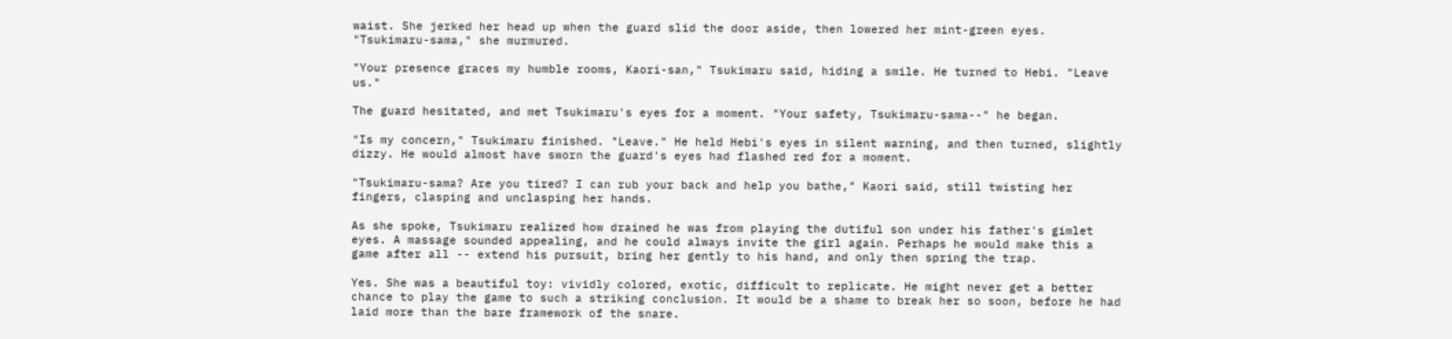waist. She jerked her head up when the guard slid the door aside, then lowered her mint-green eyes. "Tsukimaru-sama," she murmured.

"Your presence graces my humble rooms, Kaori-san," Tsukimaru said, hiding a smile. He turned to Hebi. "Leave us."

The guard hesitated, and met Tsukimaru's eyes for a moment. "Your safety, Tsukimaru-sama--" he began.

"Is my concern," Tsukimaru finished. "Leave." He held Hebi's eyes in silent warning, and then turned, slightly dizzy. He would almost have sworn the guard's eyes had flashed red for a moment.

"Tsukimaru-sama? Are you tired? I can rub your back and help you bathe," Kaori said, still twisting her fingers, clasping and unclasping her hands.

As she spoke, Tsukimaru realized how drained he was from playing the dutiful son under his father's gimlet eyes. A massage sounded appealing, and he could always invite the girl again. Perhaps he would make this a game after all -- extend his pursuit, bring her gently to his hand, and only then spring the trap.

Yes. She was a beautiful toy: vividly colored, exotic, difficult to replicate. He might never get a better chance to play the game to such a striking conclusion. It would be a shame to break her so soon, before he had laid more than the bare framework of the snare.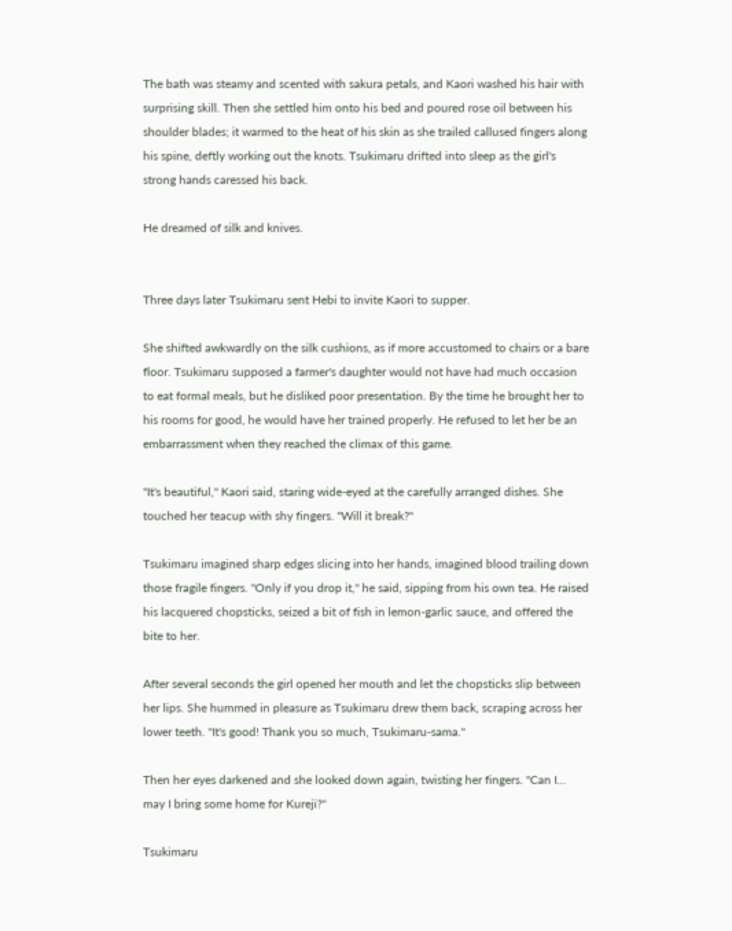The bath was steamy and scented with sakura petals, and Kaori washed his hair with surprising skill. Then she settled him onto his bed and poured rose oil between his shoulder blades; it warmed to the heat of his skin as she trailed callused fingers along his spine, deftly working out the knots. Tsukimaru drifted into sleep as the girl's strong hands caressed his back.

He dreamed of silk and knives.


Three days later Tsukimaru sent Hebi to invite Kaori to supper.

She shifted awkwardly on the silk cushions, as if more accustomed to chairs or a bare floor. Tsukimaru supposed a farmer's daughter would not have had much occasion to eat formal meals, but he disliked poor presentation. By the time he brought her to his rooms for good, he would have her trained properly. He refused to let her be an embarrassment when they reached the climax of this game.

"It's beautiful," Kaori said, staring wide-eyed at the carefully arranged dishes. She touched her teacup with shy fingers. "Will it break?"

Tsukimaru imagined sharp edges slicing into her hands, imagined blood trailing down those fragile fingers. "Only if you drop it," he said, sipping from his own tea. He raised his lacquered chopsticks, seized a bit of fish in lemon-garlic sauce, and offered the bite to her.

After several seconds the girl opened her mouth and let the chopsticks slip between her lips. She hummed in pleasure as Tsukimaru drew them back, scraping across her lower teeth. "It's good! Thank you so much, Tsukimaru-sama."

Then her eyes darkened and she looked down again, twisting her fingers. "Can I... may I bring some home for Kureji?"

Tsukimaru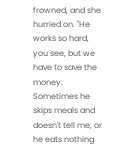frowned, and she hurried on. "He works so hard, you see, but we have to save the money. Sometimes he skips meals and doesn't tell me, or he eats nothing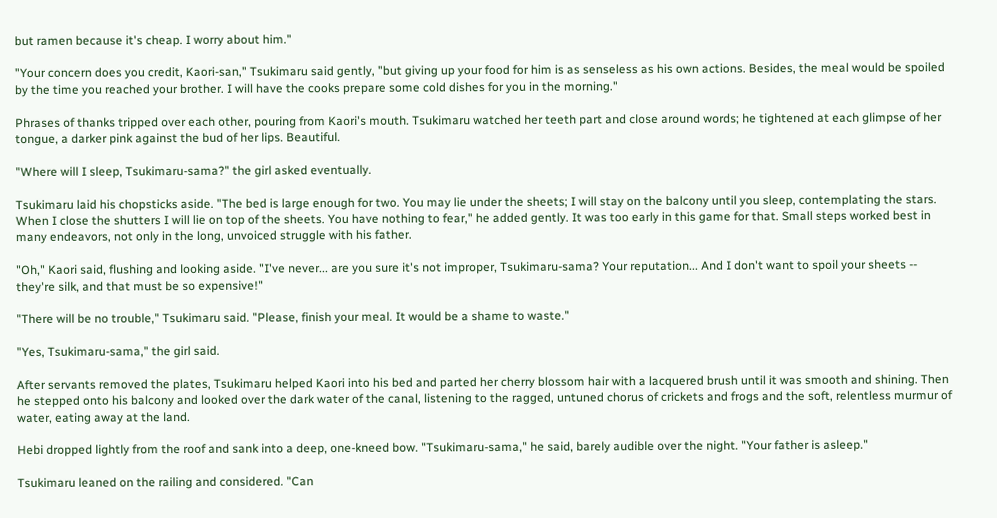but ramen because it's cheap. I worry about him."

"Your concern does you credit, Kaori-san," Tsukimaru said gently, "but giving up your food for him is as senseless as his own actions. Besides, the meal would be spoiled by the time you reached your brother. I will have the cooks prepare some cold dishes for you in the morning."

Phrases of thanks tripped over each other, pouring from Kaori's mouth. Tsukimaru watched her teeth part and close around words; he tightened at each glimpse of her tongue, a darker pink against the bud of her lips. Beautiful.

"Where will I sleep, Tsukimaru-sama?" the girl asked eventually.

Tsukimaru laid his chopsticks aside. "The bed is large enough for two. You may lie under the sheets; I will stay on the balcony until you sleep, contemplating the stars. When I close the shutters I will lie on top of the sheets. You have nothing to fear," he added gently. It was too early in this game for that. Small steps worked best in many endeavors, not only in the long, unvoiced struggle with his father.

"Oh," Kaori said, flushing and looking aside. "I've never... are you sure it's not improper, Tsukimaru-sama? Your reputation... And I don't want to spoil your sheets -- they're silk, and that must be so expensive!"

"There will be no trouble," Tsukimaru said. "Please, finish your meal. It would be a shame to waste."

"Yes, Tsukimaru-sama," the girl said.

After servants removed the plates, Tsukimaru helped Kaori into his bed and parted her cherry blossom hair with a lacquered brush until it was smooth and shining. Then he stepped onto his balcony and looked over the dark water of the canal, listening to the ragged, untuned chorus of crickets and frogs and the soft, relentless murmur of water, eating away at the land.

Hebi dropped lightly from the roof and sank into a deep, one-kneed bow. "Tsukimaru-sama," he said, barely audible over the night. "Your father is asleep."

Tsukimaru leaned on the railing and considered. "Can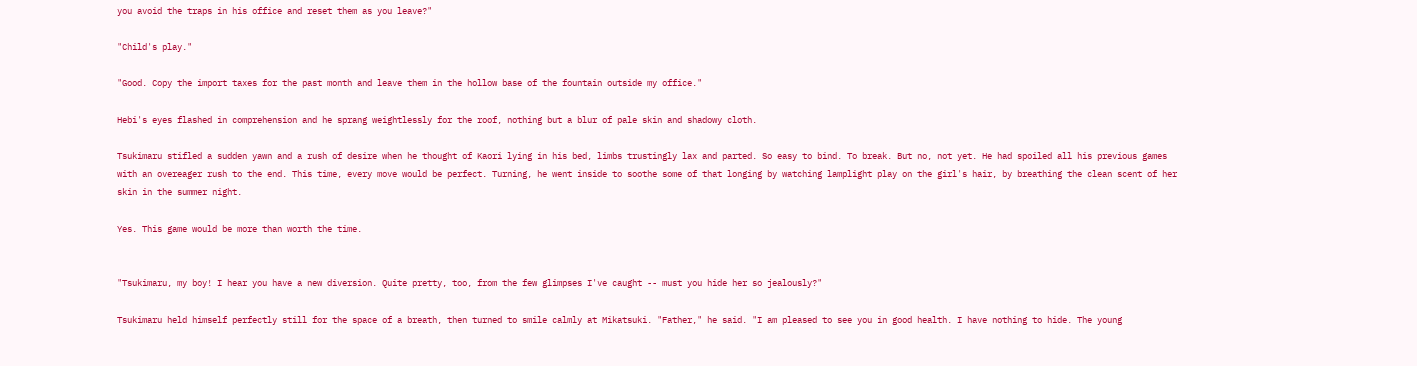you avoid the traps in his office and reset them as you leave?"

"Child's play."

"Good. Copy the import taxes for the past month and leave them in the hollow base of the fountain outside my office."

Hebi's eyes flashed in comprehension and he sprang weightlessly for the roof, nothing but a blur of pale skin and shadowy cloth.

Tsukimaru stifled a sudden yawn and a rush of desire when he thought of Kaori lying in his bed, limbs trustingly lax and parted. So easy to bind. To break. But no, not yet. He had spoiled all his previous games with an overeager rush to the end. This time, every move would be perfect. Turning, he went inside to soothe some of that longing by watching lamplight play on the girl's hair, by breathing the clean scent of her skin in the summer night.

Yes. This game would be more than worth the time.


"Tsukimaru, my boy! I hear you have a new diversion. Quite pretty, too, from the few glimpses I've caught -- must you hide her so jealously?"

Tsukimaru held himself perfectly still for the space of a breath, then turned to smile calmly at Mikatsuki. "Father," he said. "I am pleased to see you in good health. I have nothing to hide. The young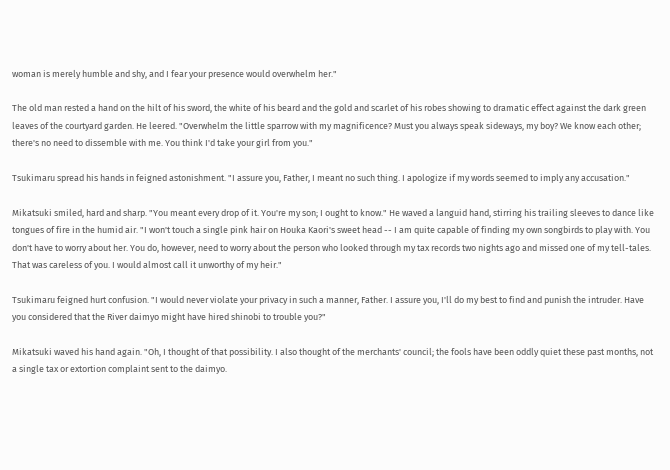woman is merely humble and shy, and I fear your presence would overwhelm her."

The old man rested a hand on the hilt of his sword, the white of his beard and the gold and scarlet of his robes showing to dramatic effect against the dark green leaves of the courtyard garden. He leered. "Overwhelm the little sparrow with my magnificence? Must you always speak sideways, my boy? We know each other; there's no need to dissemble with me. You think I'd take your girl from you."

Tsukimaru spread his hands in feigned astonishment. "I assure you, Father, I meant no such thing. I apologize if my words seemed to imply any accusation."

Mikatsuki smiled, hard and sharp. "You meant every drop of it. You're my son; I ought to know." He waved a languid hand, stirring his trailing sleeves to dance like tongues of fire in the humid air. "I won't touch a single pink hair on Houka Kaori's sweet head -- I am quite capable of finding my own songbirds to play with. You don't have to worry about her. You do, however, need to worry about the person who looked through my tax records two nights ago and missed one of my tell-tales. That was careless of you. I would almost call it unworthy of my heir."

Tsukimaru feigned hurt confusion. "I would never violate your privacy in such a manner, Father. I assure you, I'll do my best to find and punish the intruder. Have you considered that the River daimyo might have hired shinobi to trouble you?"

Mikatsuki waved his hand again. "Oh, I thought of that possibility. I also thought of the merchants' council; the fools have been oddly quiet these past months, not a single tax or extortion complaint sent to the daimyo.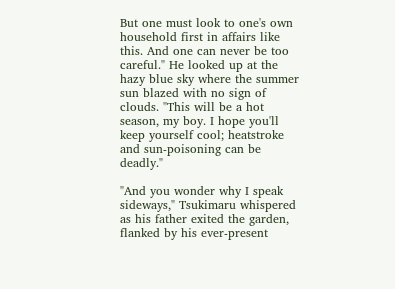But one must look to one's own household first in affairs like this. And one can never be too careful." He looked up at the hazy blue sky where the summer sun blazed with no sign of clouds. "This will be a hot season, my boy. I hope you'll keep yourself cool; heatstroke and sun-poisoning can be deadly."

"And you wonder why I speak sideways," Tsukimaru whispered as his father exited the garden, flanked by his ever-present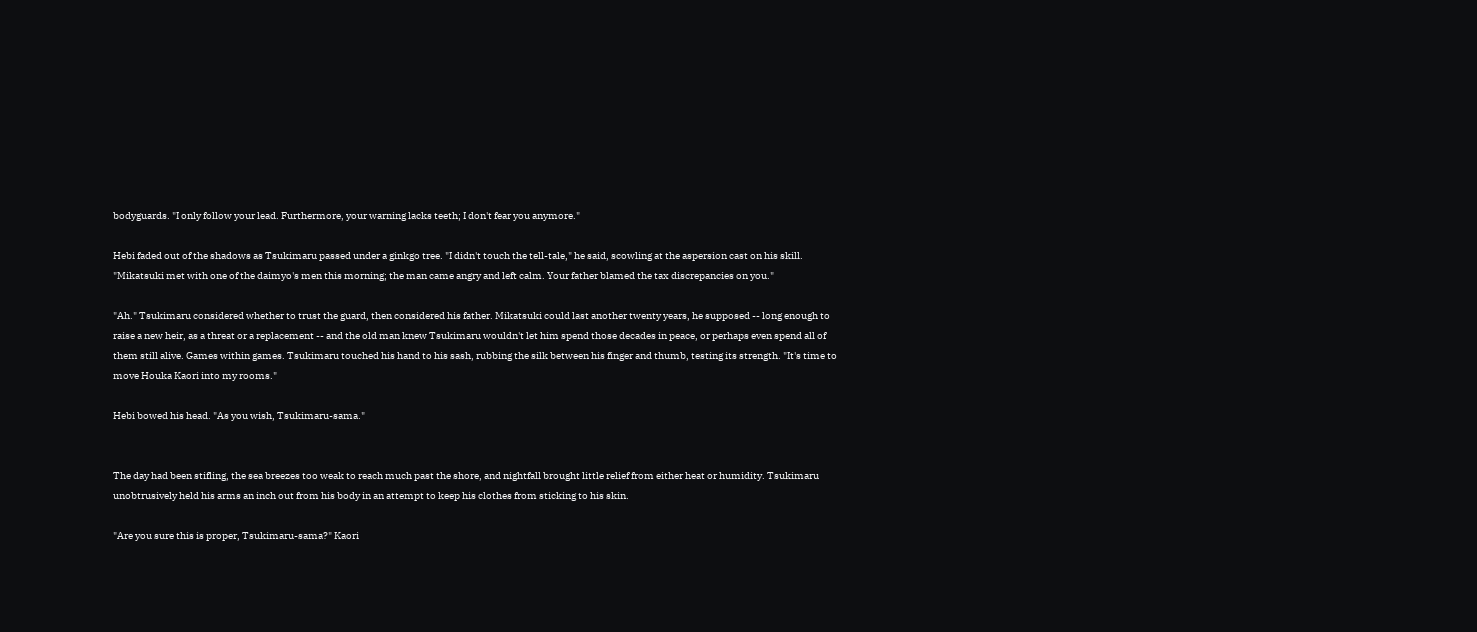bodyguards. "I only follow your lead. Furthermore, your warning lacks teeth; I don't fear you anymore."

Hebi faded out of the shadows as Tsukimaru passed under a ginkgo tree. "I didn't touch the tell-tale," he said, scowling at the aspersion cast on his skill. "Mikatsuki met with one of the daimyo's men this morning; the man came angry and left calm. Your father blamed the tax discrepancies on you."

"Ah." Tsukimaru considered whether to trust the guard, then considered his father. Mikatsuki could last another twenty years, he supposed -- long enough to raise a new heir, as a threat or a replacement -- and the old man knew Tsukimaru wouldn't let him spend those decades in peace, or perhaps even spend all of them still alive. Games within games. Tsukimaru touched his hand to his sash, rubbing the silk between his finger and thumb, testing its strength. "It's time to move Houka Kaori into my rooms."

Hebi bowed his head. "As you wish, Tsukimaru-sama."


The day had been stifling, the sea breezes too weak to reach much past the shore, and nightfall brought little relief from either heat or humidity. Tsukimaru unobtrusively held his arms an inch out from his body in an attempt to keep his clothes from sticking to his skin.

"Are you sure this is proper, Tsukimaru-sama?" Kaori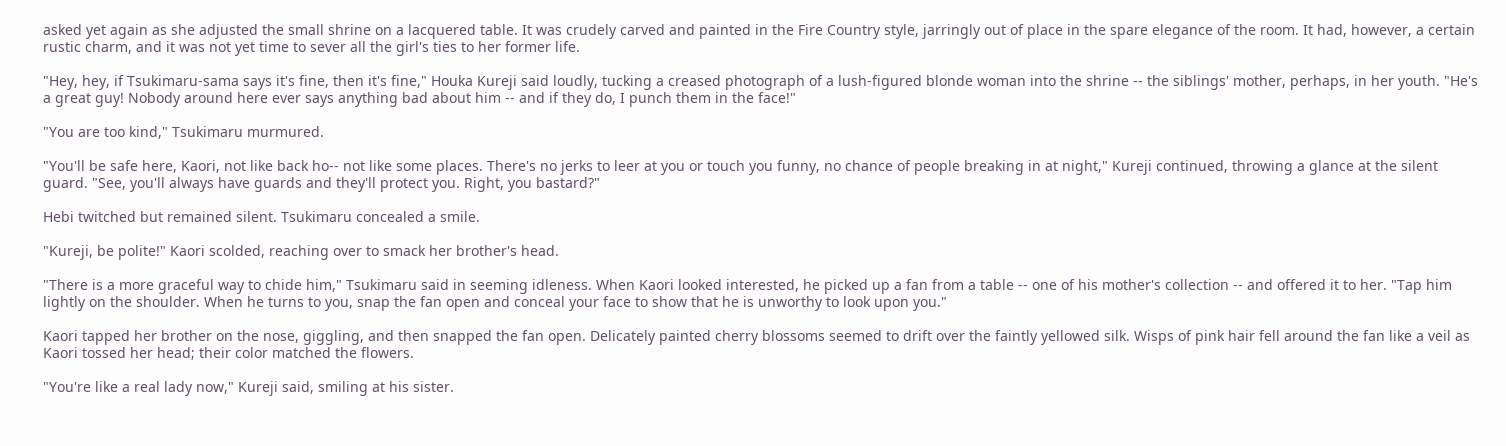asked yet again as she adjusted the small shrine on a lacquered table. It was crudely carved and painted in the Fire Country style, jarringly out of place in the spare elegance of the room. It had, however, a certain rustic charm, and it was not yet time to sever all the girl's ties to her former life.

"Hey, hey, if Tsukimaru-sama says it's fine, then it's fine," Houka Kureji said loudly, tucking a creased photograph of a lush-figured blonde woman into the shrine -- the siblings' mother, perhaps, in her youth. "He's a great guy! Nobody around here ever says anything bad about him -- and if they do, I punch them in the face!"

"You are too kind," Tsukimaru murmured.

"You'll be safe here, Kaori, not like back ho-- not like some places. There's no jerks to leer at you or touch you funny, no chance of people breaking in at night," Kureji continued, throwing a glance at the silent guard. "See, you'll always have guards and they'll protect you. Right, you bastard?"

Hebi twitched but remained silent. Tsukimaru concealed a smile.

"Kureji, be polite!" Kaori scolded, reaching over to smack her brother's head.

"There is a more graceful way to chide him," Tsukimaru said in seeming idleness. When Kaori looked interested, he picked up a fan from a table -- one of his mother's collection -- and offered it to her. "Tap him lightly on the shoulder. When he turns to you, snap the fan open and conceal your face to show that he is unworthy to look upon you."

Kaori tapped her brother on the nose, giggling, and then snapped the fan open. Delicately painted cherry blossoms seemed to drift over the faintly yellowed silk. Wisps of pink hair fell around the fan like a veil as Kaori tossed her head; their color matched the flowers.

"You're like a real lady now," Kureji said, smiling at his sister.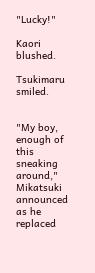"Lucky!"

Kaori blushed.

Tsukimaru smiled.


"My boy, enough of this sneaking around," Mikatsuki announced as he replaced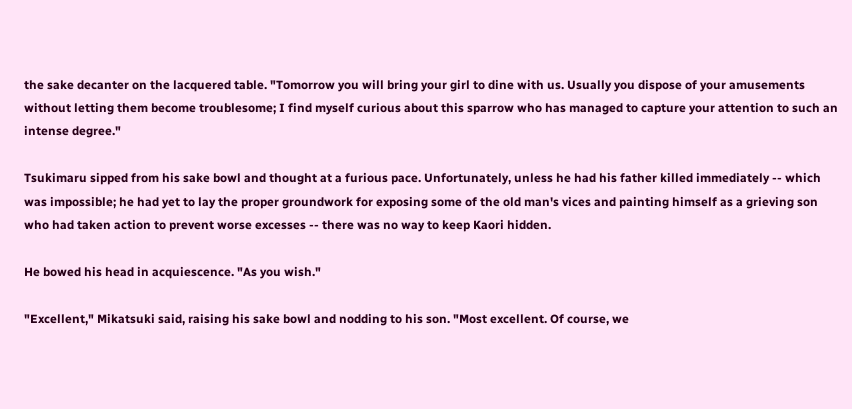the sake decanter on the lacquered table. "Tomorrow you will bring your girl to dine with us. Usually you dispose of your amusements without letting them become troublesome; I find myself curious about this sparrow who has managed to capture your attention to such an intense degree."

Tsukimaru sipped from his sake bowl and thought at a furious pace. Unfortunately, unless he had his father killed immediately -- which was impossible; he had yet to lay the proper groundwork for exposing some of the old man's vices and painting himself as a grieving son who had taken action to prevent worse excesses -- there was no way to keep Kaori hidden.

He bowed his head in acquiescence. "As you wish."

"Excellent," Mikatsuki said, raising his sake bowl and nodding to his son. "Most excellent. Of course, we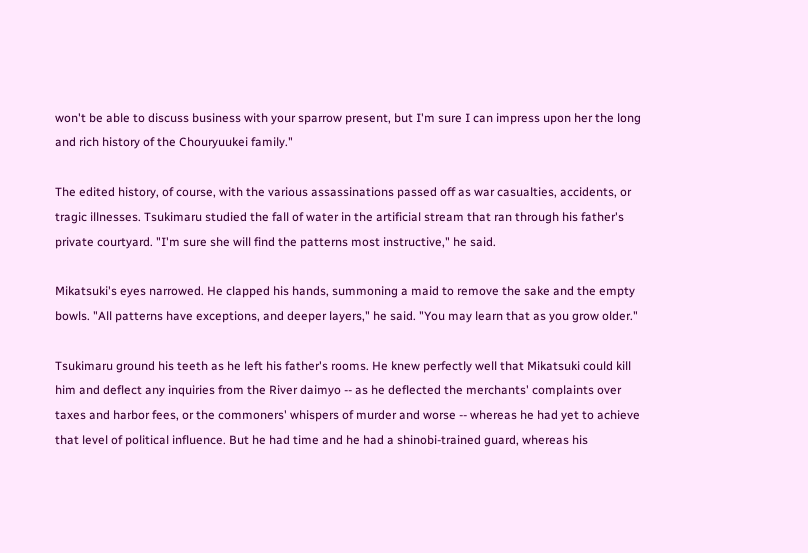won't be able to discuss business with your sparrow present, but I'm sure I can impress upon her the long and rich history of the Chouryuukei family."

The edited history, of course, with the various assassinations passed off as war casualties, accidents, or tragic illnesses. Tsukimaru studied the fall of water in the artificial stream that ran through his father's private courtyard. "I'm sure she will find the patterns most instructive," he said.

Mikatsuki's eyes narrowed. He clapped his hands, summoning a maid to remove the sake and the empty bowls. "All patterns have exceptions, and deeper layers," he said. "You may learn that as you grow older."

Tsukimaru ground his teeth as he left his father's rooms. He knew perfectly well that Mikatsuki could kill him and deflect any inquiries from the River daimyo -- as he deflected the merchants' complaints over taxes and harbor fees, or the commoners' whispers of murder and worse -- whereas he had yet to achieve that level of political influence. But he had time and he had a shinobi-trained guard, whereas his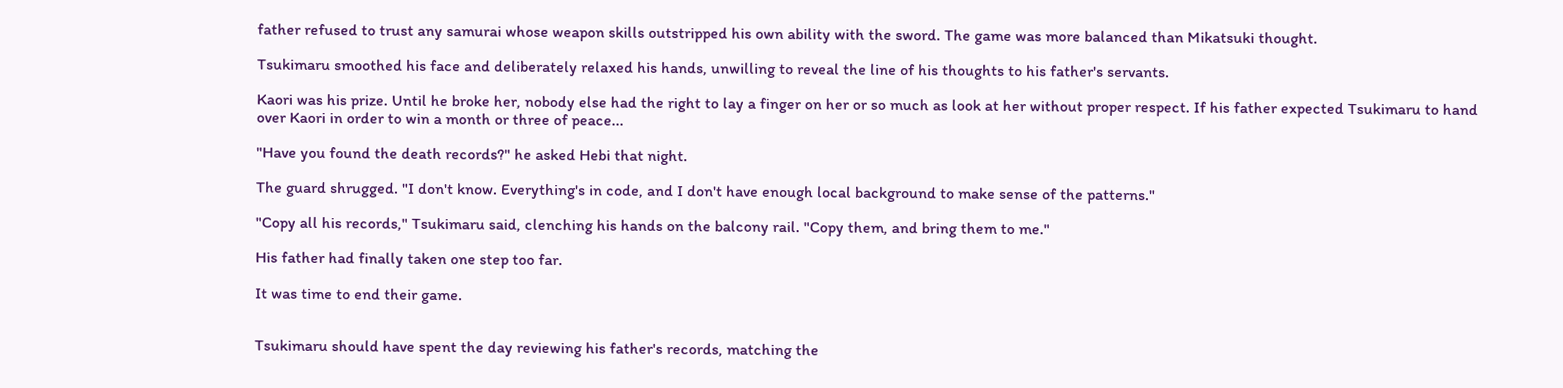father refused to trust any samurai whose weapon skills outstripped his own ability with the sword. The game was more balanced than Mikatsuki thought.

Tsukimaru smoothed his face and deliberately relaxed his hands, unwilling to reveal the line of his thoughts to his father's servants.

Kaori was his prize. Until he broke her, nobody else had the right to lay a finger on her or so much as look at her without proper respect. If his father expected Tsukimaru to hand over Kaori in order to win a month or three of peace...

"Have you found the death records?" he asked Hebi that night.

The guard shrugged. "I don't know. Everything's in code, and I don't have enough local background to make sense of the patterns."

"Copy all his records," Tsukimaru said, clenching his hands on the balcony rail. "Copy them, and bring them to me."

His father had finally taken one step too far.

It was time to end their game.


Tsukimaru should have spent the day reviewing his father's records, matching the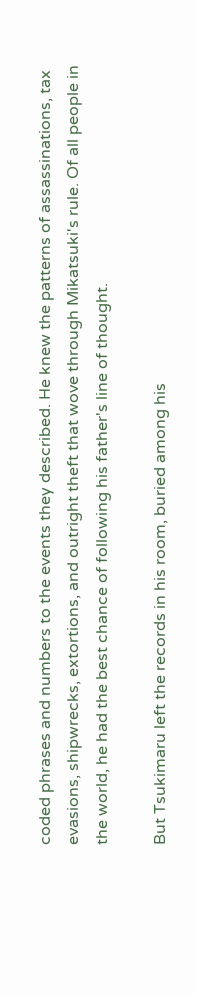coded phrases and numbers to the events they described. He knew the patterns of assassinations, tax evasions, shipwrecks, extortions, and outright theft that wove through Mikatsuki's rule. Of all people in the world, he had the best chance of following his father's line of thought.

But Tsukimaru left the records in his room, buried among his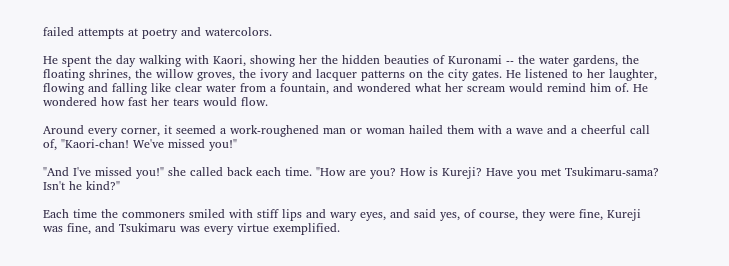failed attempts at poetry and watercolors.

He spent the day walking with Kaori, showing her the hidden beauties of Kuronami -- the water gardens, the floating shrines, the willow groves, the ivory and lacquer patterns on the city gates. He listened to her laughter, flowing and falling like clear water from a fountain, and wondered what her scream would remind him of. He wondered how fast her tears would flow.

Around every corner, it seemed a work-roughened man or woman hailed them with a wave and a cheerful call of, "Kaori-chan! We've missed you!"

"And I've missed you!" she called back each time. "How are you? How is Kureji? Have you met Tsukimaru-sama? Isn't he kind?"

Each time the commoners smiled with stiff lips and wary eyes, and said yes, of course, they were fine, Kureji was fine, and Tsukimaru was every virtue exemplified.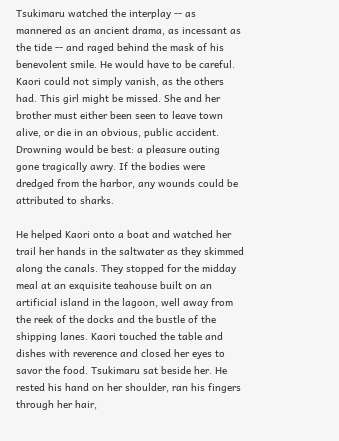Tsukimaru watched the interplay -- as mannered as an ancient drama, as incessant as the tide -- and raged behind the mask of his benevolent smile. He would have to be careful. Kaori could not simply vanish, as the others had. This girl might be missed. She and her brother must either been seen to leave town alive, or die in an obvious, public accident. Drowning would be best: a pleasure outing gone tragically awry. If the bodies were dredged from the harbor, any wounds could be attributed to sharks.

He helped Kaori onto a boat and watched her trail her hands in the saltwater as they skimmed along the canals. They stopped for the midday meal at an exquisite teahouse built on an artificial island in the lagoon, well away from the reek of the docks and the bustle of the shipping lanes. Kaori touched the table and dishes with reverence and closed her eyes to savor the food. Tsukimaru sat beside her. He rested his hand on her shoulder, ran his fingers through her hair,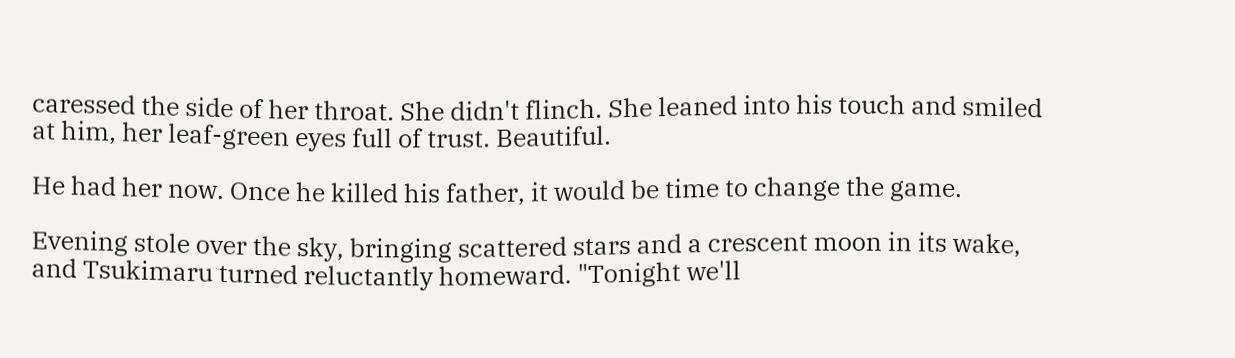caressed the side of her throat. She didn't flinch. She leaned into his touch and smiled at him, her leaf-green eyes full of trust. Beautiful.

He had her now. Once he killed his father, it would be time to change the game.

Evening stole over the sky, bringing scattered stars and a crescent moon in its wake, and Tsukimaru turned reluctantly homeward. "Tonight we'll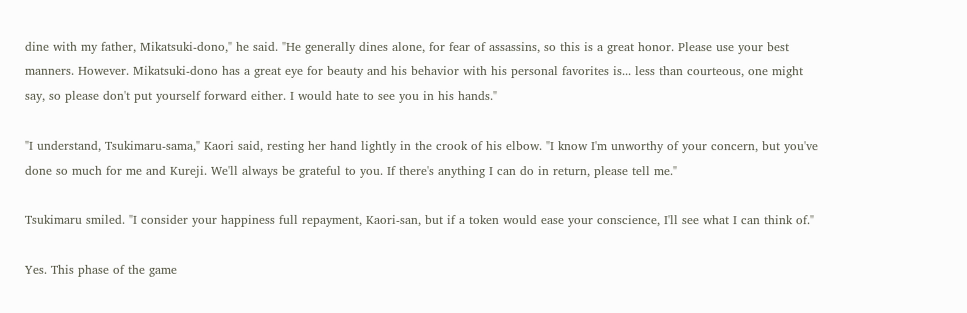dine with my father, Mikatsuki-dono," he said. "He generally dines alone, for fear of assassins, so this is a great honor. Please use your best manners. However. Mikatsuki-dono has a great eye for beauty and his behavior with his personal favorites is... less than courteous, one might say, so please don't put yourself forward either. I would hate to see you in his hands."

"I understand, Tsukimaru-sama," Kaori said, resting her hand lightly in the crook of his elbow. "I know I'm unworthy of your concern, but you've done so much for me and Kureji. We'll always be grateful to you. If there's anything I can do in return, please tell me."

Tsukimaru smiled. "I consider your happiness full repayment, Kaori-san, but if a token would ease your conscience, I'll see what I can think of."

Yes. This phase of the game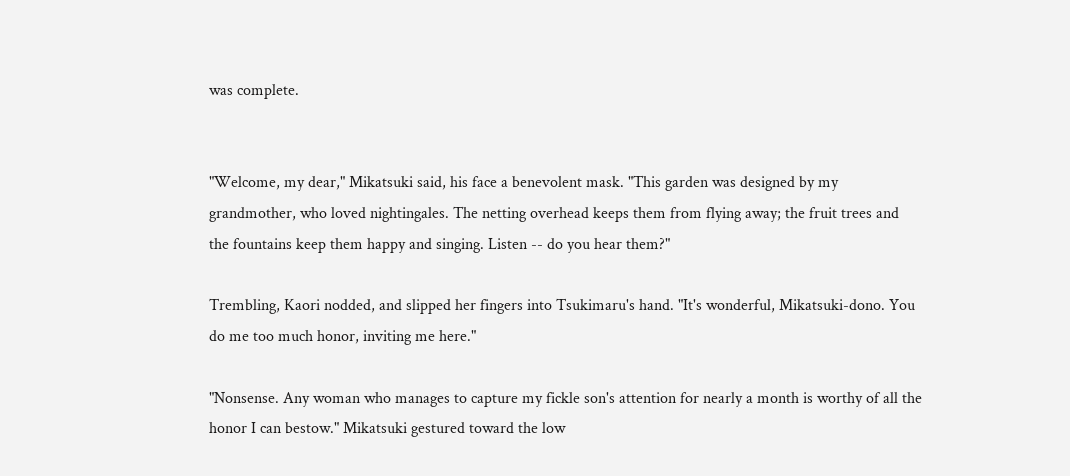was complete.


"Welcome, my dear," Mikatsuki said, his face a benevolent mask. "This garden was designed by my grandmother, who loved nightingales. The netting overhead keeps them from flying away; the fruit trees and the fountains keep them happy and singing. Listen -- do you hear them?"

Trembling, Kaori nodded, and slipped her fingers into Tsukimaru's hand. "It's wonderful, Mikatsuki-dono. You do me too much honor, inviting me here."

"Nonsense. Any woman who manages to capture my fickle son's attention for nearly a month is worthy of all the honor I can bestow." Mikatsuki gestured toward the low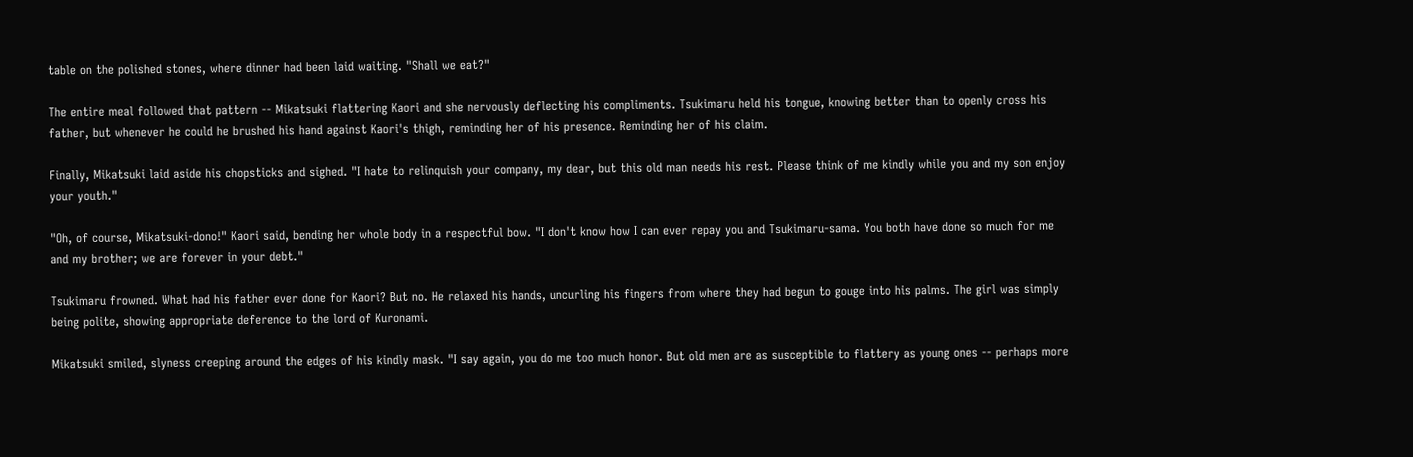table on the polished stones, where dinner had been laid waiting. "Shall we eat?"

The entire meal followed that pattern -- Mikatsuki flattering Kaori and she nervously deflecting his compliments. Tsukimaru held his tongue, knowing better than to openly cross his father, but whenever he could he brushed his hand against Kaori's thigh, reminding her of his presence. Reminding her of his claim.

Finally, Mikatsuki laid aside his chopsticks and sighed. "I hate to relinquish your company, my dear, but this old man needs his rest. Please think of me kindly while you and my son enjoy your youth."

"Oh, of course, Mikatsuki-dono!" Kaori said, bending her whole body in a respectful bow. "I don't know how I can ever repay you and Tsukimaru-sama. You both have done so much for me and my brother; we are forever in your debt."

Tsukimaru frowned. What had his father ever done for Kaori? But no. He relaxed his hands, uncurling his fingers from where they had begun to gouge into his palms. The girl was simply being polite, showing appropriate deference to the lord of Kuronami.

Mikatsuki smiled, slyness creeping around the edges of his kindly mask. "I say again, you do me too much honor. But old men are as susceptible to flattery as young ones -- perhaps more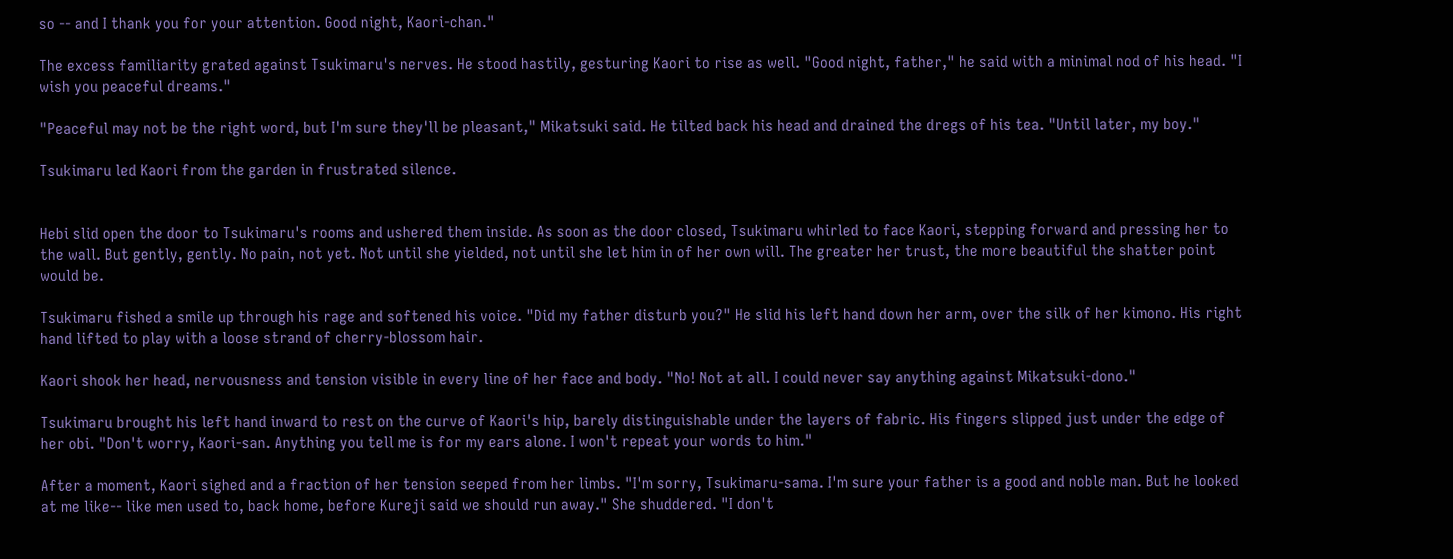so -- and I thank you for your attention. Good night, Kaori-chan."

The excess familiarity grated against Tsukimaru's nerves. He stood hastily, gesturing Kaori to rise as well. "Good night, father," he said with a minimal nod of his head. "I wish you peaceful dreams."

"Peaceful may not be the right word, but I'm sure they'll be pleasant," Mikatsuki said. He tilted back his head and drained the dregs of his tea. "Until later, my boy."

Tsukimaru led Kaori from the garden in frustrated silence.


Hebi slid open the door to Tsukimaru's rooms and ushered them inside. As soon as the door closed, Tsukimaru whirled to face Kaori, stepping forward and pressing her to the wall. But gently, gently. No pain, not yet. Not until she yielded, not until she let him in of her own will. The greater her trust, the more beautiful the shatter point would be.

Tsukimaru fished a smile up through his rage and softened his voice. "Did my father disturb you?" He slid his left hand down her arm, over the silk of her kimono. His right hand lifted to play with a loose strand of cherry-blossom hair.

Kaori shook her head, nervousness and tension visible in every line of her face and body. "No! Not at all. I could never say anything against Mikatsuki-dono."

Tsukimaru brought his left hand inward to rest on the curve of Kaori's hip, barely distinguishable under the layers of fabric. His fingers slipped just under the edge of her obi. "Don't worry, Kaori-san. Anything you tell me is for my ears alone. I won't repeat your words to him."

After a moment, Kaori sighed and a fraction of her tension seeped from her limbs. "I'm sorry, Tsukimaru-sama. I'm sure your father is a good and noble man. But he looked at me like-- like men used to, back home, before Kureji said we should run away." She shuddered. "I don't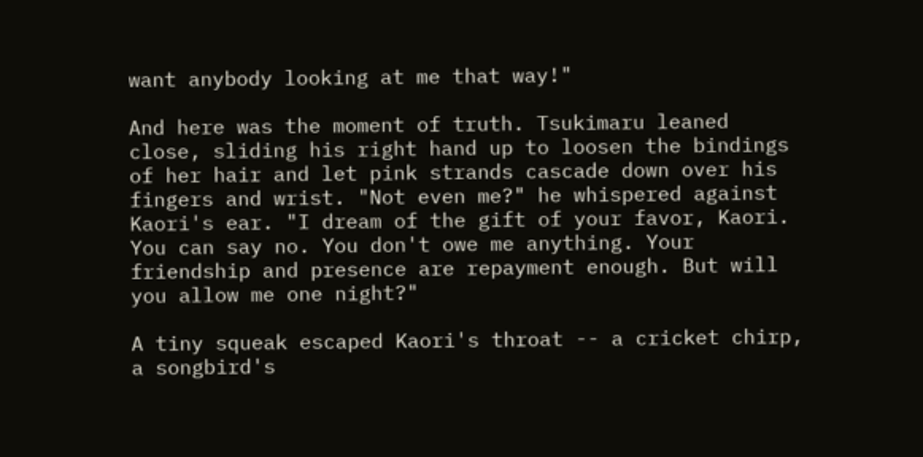want anybody looking at me that way!"

And here was the moment of truth. Tsukimaru leaned close, sliding his right hand up to loosen the bindings of her hair and let pink strands cascade down over his fingers and wrist. "Not even me?" he whispered against Kaori's ear. "I dream of the gift of your favor, Kaori. You can say no. You don't owe me anything. Your friendship and presence are repayment enough. But will you allow me one night?"

A tiny squeak escaped Kaori's throat -- a cricket chirp, a songbird's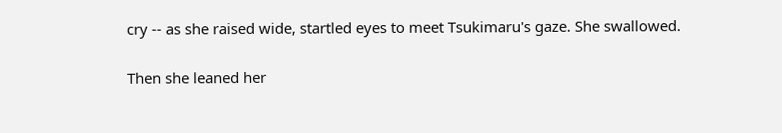cry -- as she raised wide, startled eyes to meet Tsukimaru's gaze. She swallowed.

Then she leaned her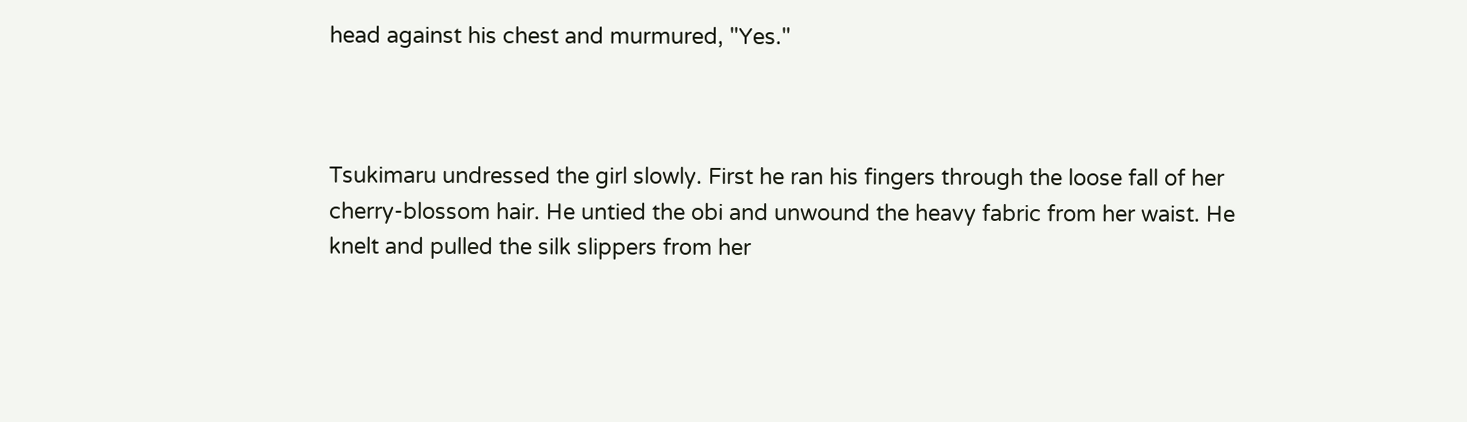head against his chest and murmured, "Yes."



Tsukimaru undressed the girl slowly. First he ran his fingers through the loose fall of her cherry-blossom hair. He untied the obi and unwound the heavy fabric from her waist. He knelt and pulled the silk slippers from her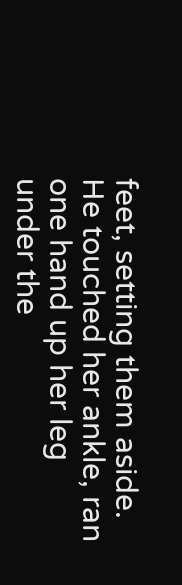feet, setting them aside. He touched her ankle, ran one hand up her leg under the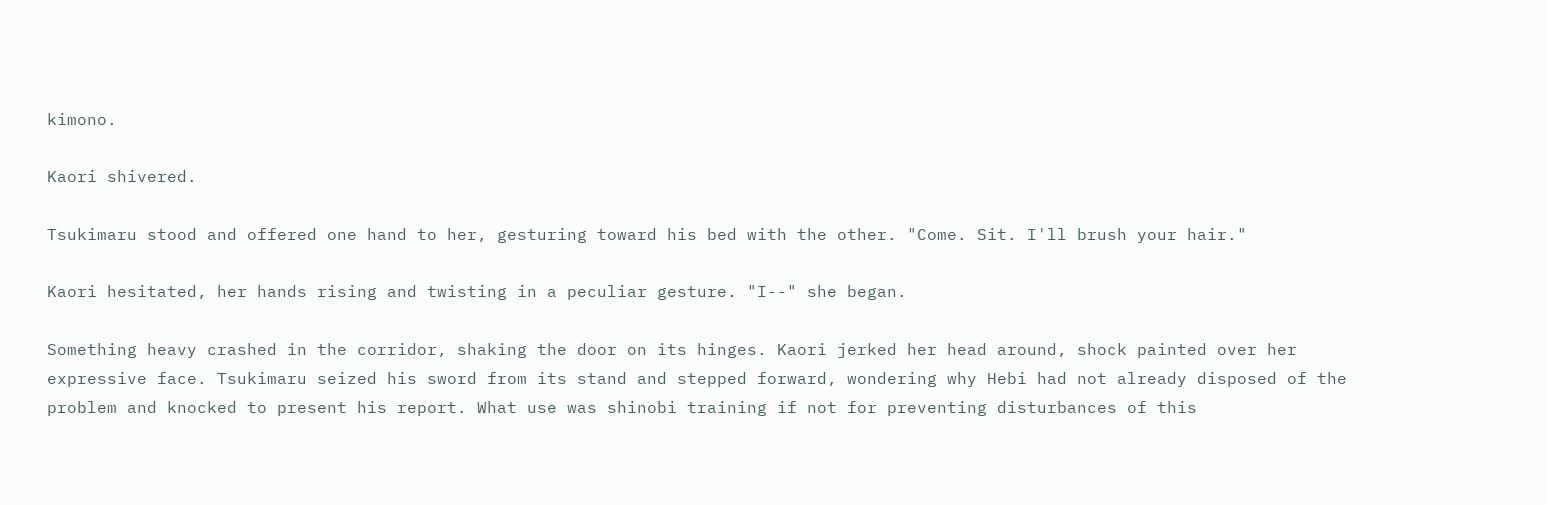kimono.

Kaori shivered.

Tsukimaru stood and offered one hand to her, gesturing toward his bed with the other. "Come. Sit. I'll brush your hair."

Kaori hesitated, her hands rising and twisting in a peculiar gesture. "I--" she began.

Something heavy crashed in the corridor, shaking the door on its hinges. Kaori jerked her head around, shock painted over her expressive face. Tsukimaru seized his sword from its stand and stepped forward, wondering why Hebi had not already disposed of the problem and knocked to present his report. What use was shinobi training if not for preventing disturbances of this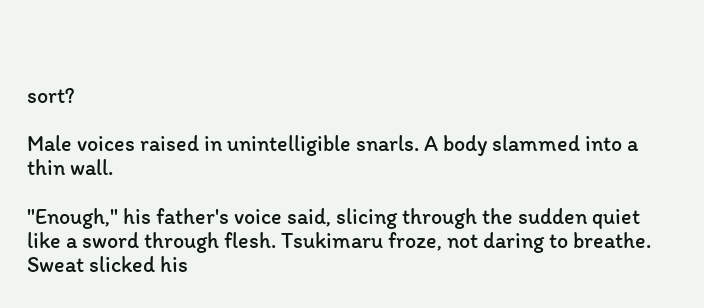sort?

Male voices raised in unintelligible snarls. A body slammed into a thin wall.

"Enough," his father's voice said, slicing through the sudden quiet like a sword through flesh. Tsukimaru froze, not daring to breathe. Sweat slicked his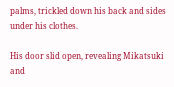palms, trickled down his back and sides under his clothes.

His door slid open, revealing Mikatsuki and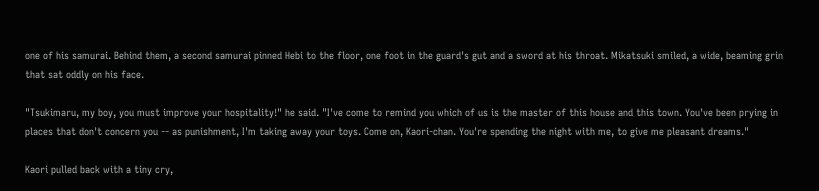one of his samurai. Behind them, a second samurai pinned Hebi to the floor, one foot in the guard's gut and a sword at his throat. Mikatsuki smiled, a wide, beaming grin that sat oddly on his face.

"Tsukimaru, my boy, you must improve your hospitality!" he said. "I've come to remind you which of us is the master of this house and this town. You've been prying in places that don't concern you -- as punishment, I'm taking away your toys. Come on, Kaori-chan. You're spending the night with me, to give me pleasant dreams."

Kaori pulled back with a tiny cry,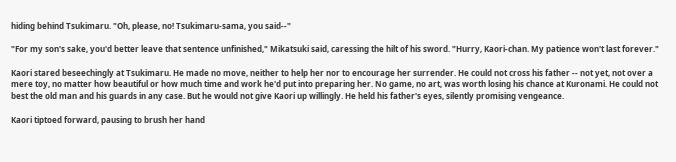hiding behind Tsukimaru. "Oh, please, no! Tsukimaru-sama, you said--"

"For my son's sake, you'd better leave that sentence unfinished," Mikatsuki said, caressing the hilt of his sword. "Hurry, Kaori-chan. My patience won't last forever."

Kaori stared beseechingly at Tsukimaru. He made no move, neither to help her nor to encourage her surrender. He could not cross his father -- not yet, not over a mere toy, no matter how beautiful or how much time and work he'd put into preparing her. No game, no art, was worth losing his chance at Kuronami. He could not best the old man and his guards in any case. But he would not give Kaori up willingly. He held his father's eyes, silently promising vengeance.

Kaori tiptoed forward, pausing to brush her hand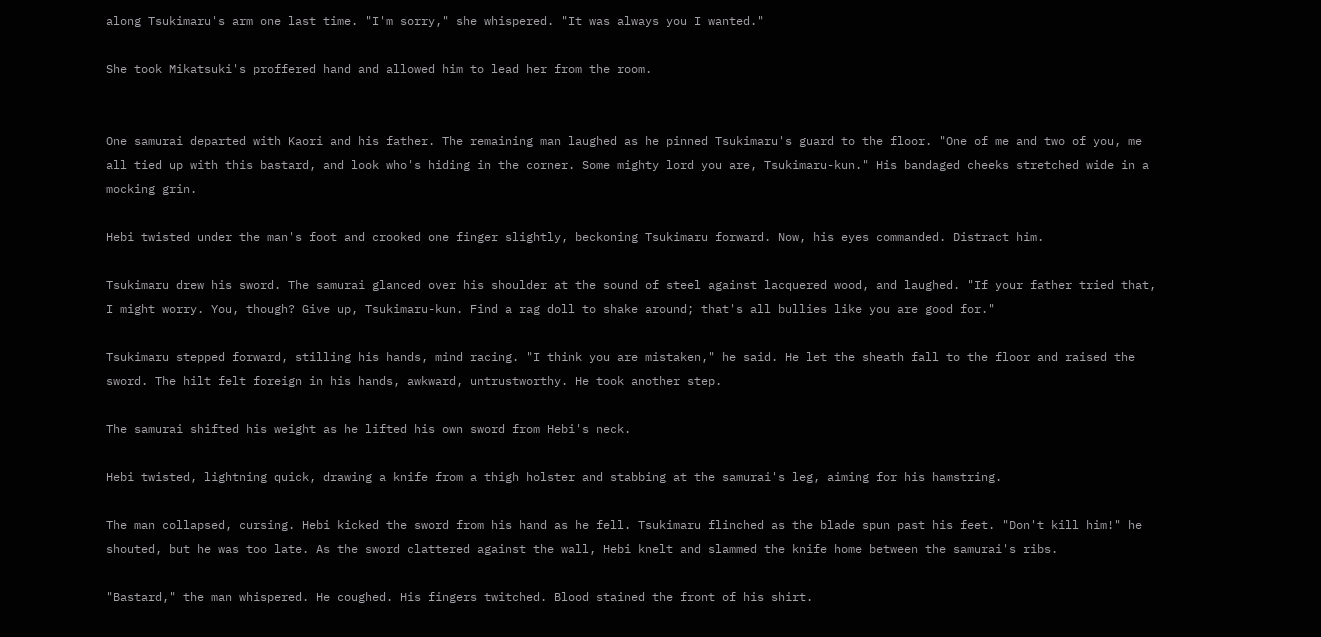along Tsukimaru's arm one last time. "I'm sorry," she whispered. "It was always you I wanted."

She took Mikatsuki's proffered hand and allowed him to lead her from the room.


One samurai departed with Kaori and his father. The remaining man laughed as he pinned Tsukimaru's guard to the floor. "One of me and two of you, me all tied up with this bastard, and look who's hiding in the corner. Some mighty lord you are, Tsukimaru-kun." His bandaged cheeks stretched wide in a mocking grin.

Hebi twisted under the man's foot and crooked one finger slightly, beckoning Tsukimaru forward. Now, his eyes commanded. Distract him.

Tsukimaru drew his sword. The samurai glanced over his shoulder at the sound of steel against lacquered wood, and laughed. "If your father tried that, I might worry. You, though? Give up, Tsukimaru-kun. Find a rag doll to shake around; that's all bullies like you are good for."

Tsukimaru stepped forward, stilling his hands, mind racing. "I think you are mistaken," he said. He let the sheath fall to the floor and raised the sword. The hilt felt foreign in his hands, awkward, untrustworthy. He took another step.

The samurai shifted his weight as he lifted his own sword from Hebi's neck.

Hebi twisted, lightning quick, drawing a knife from a thigh holster and stabbing at the samurai's leg, aiming for his hamstring.

The man collapsed, cursing. Hebi kicked the sword from his hand as he fell. Tsukimaru flinched as the blade spun past his feet. "Don't kill him!" he shouted, but he was too late. As the sword clattered against the wall, Hebi knelt and slammed the knife home between the samurai's ribs.

"Bastard," the man whispered. He coughed. His fingers twitched. Blood stained the front of his shirt.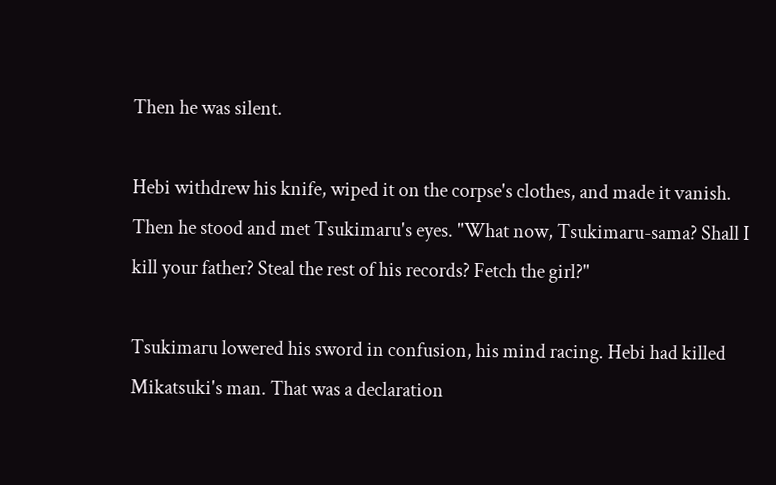Then he was silent.

Hebi withdrew his knife, wiped it on the corpse's clothes, and made it vanish. Then he stood and met Tsukimaru's eyes. "What now, Tsukimaru-sama? Shall I kill your father? Steal the rest of his records? Fetch the girl?"

Tsukimaru lowered his sword in confusion, his mind racing. Hebi had killed Mikatsuki's man. That was a declaration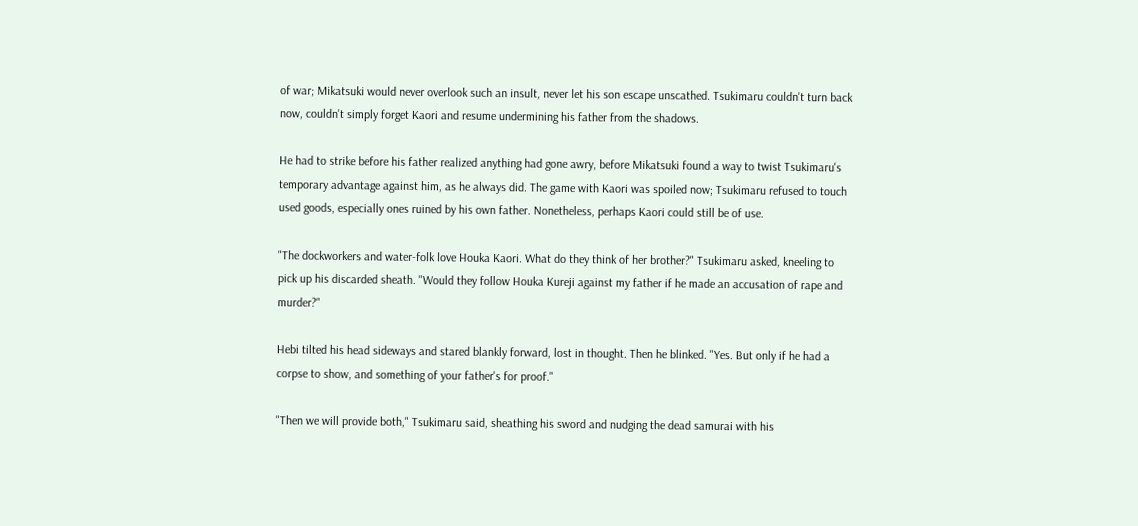of war; Mikatsuki would never overlook such an insult, never let his son escape unscathed. Tsukimaru couldn't turn back now, couldn't simply forget Kaori and resume undermining his father from the shadows.

He had to strike before his father realized anything had gone awry, before Mikatsuki found a way to twist Tsukimaru's temporary advantage against him, as he always did. The game with Kaori was spoiled now; Tsukimaru refused to touch used goods, especially ones ruined by his own father. Nonetheless, perhaps Kaori could still be of use.

"The dockworkers and water-folk love Houka Kaori. What do they think of her brother?" Tsukimaru asked, kneeling to pick up his discarded sheath. "Would they follow Houka Kureji against my father if he made an accusation of rape and murder?"

Hebi tilted his head sideways and stared blankly forward, lost in thought. Then he blinked. "Yes. But only if he had a corpse to show, and something of your father's for proof."

"Then we will provide both," Tsukimaru said, sheathing his sword and nudging the dead samurai with his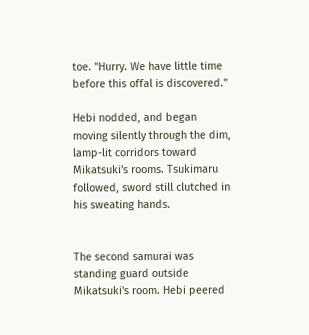toe. "Hurry. We have little time before this offal is discovered."

Hebi nodded, and began moving silently through the dim, lamp-lit corridors toward Mikatsuki's rooms. Tsukimaru followed, sword still clutched in his sweating hands.


The second samurai was standing guard outside Mikatsuki's room. Hebi peered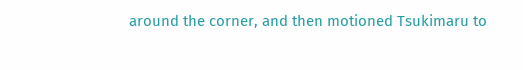around the corner, and then motioned Tsukimaru to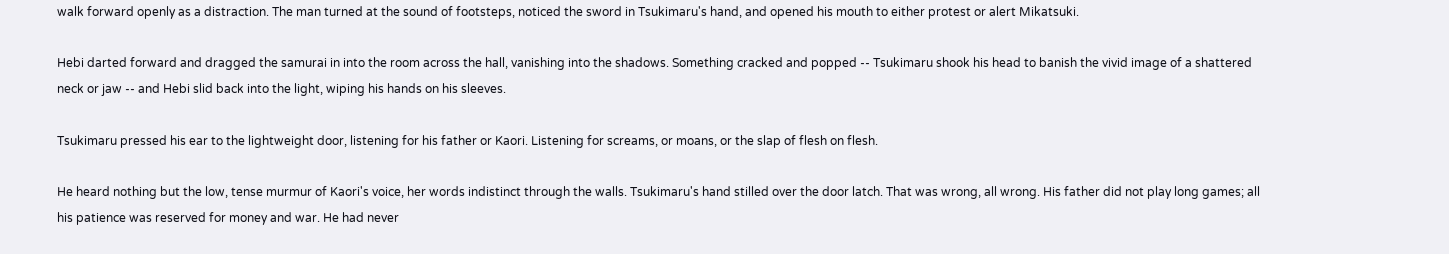walk forward openly as a distraction. The man turned at the sound of footsteps, noticed the sword in Tsukimaru's hand, and opened his mouth to either protest or alert Mikatsuki.

Hebi darted forward and dragged the samurai in into the room across the hall, vanishing into the shadows. Something cracked and popped -- Tsukimaru shook his head to banish the vivid image of a shattered neck or jaw -- and Hebi slid back into the light, wiping his hands on his sleeves.

Tsukimaru pressed his ear to the lightweight door, listening for his father or Kaori. Listening for screams, or moans, or the slap of flesh on flesh.

He heard nothing but the low, tense murmur of Kaori's voice, her words indistinct through the walls. Tsukimaru's hand stilled over the door latch. That was wrong, all wrong. His father did not play long games; all his patience was reserved for money and war. He had never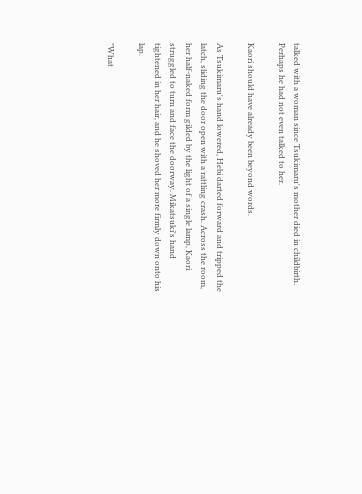talked with a woman since Tsukimaru's mother died in childbirth. Perhaps he had not even talked to her.

Kaori should have already been beyond words.

As Tsukimaru's hand lowered, Hebi darted forward and tripped the latch, sliding the door open with a rattling crash. Across the room, her half-naked form gilded by the light of a single lamp, Kaori struggled to turn and face the doorway. Mikatsuki's hand tightened in her hair, and he shoved her more firmly down onto his lap.

"What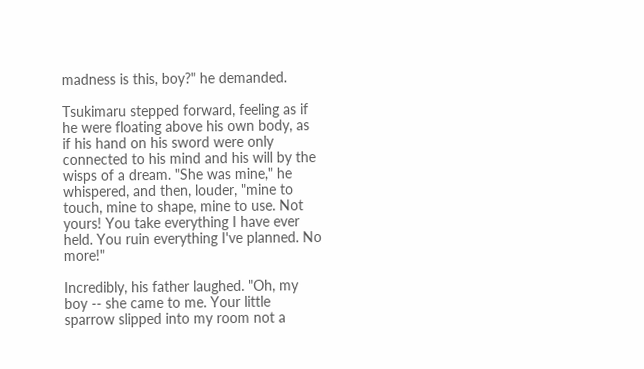madness is this, boy?" he demanded.

Tsukimaru stepped forward, feeling as if he were floating above his own body, as if his hand on his sword were only connected to his mind and his will by the wisps of a dream. "She was mine," he whispered, and then, louder, "mine to touch, mine to shape, mine to use. Not yours! You take everything I have ever held. You ruin everything I've planned. No more!"

Incredibly, his father laughed. "Oh, my boy -- she came to me. Your little sparrow slipped into my room not a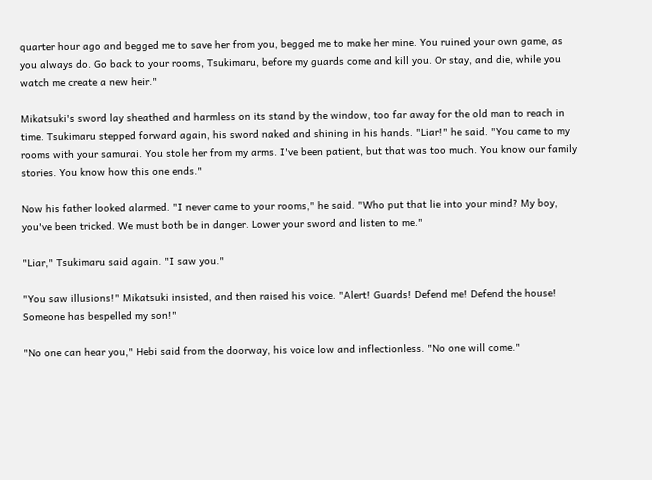quarter hour ago and begged me to save her from you, begged me to make her mine. You ruined your own game, as you always do. Go back to your rooms, Tsukimaru, before my guards come and kill you. Or stay, and die, while you watch me create a new heir."

Mikatsuki's sword lay sheathed and harmless on its stand by the window, too far away for the old man to reach in time. Tsukimaru stepped forward again, his sword naked and shining in his hands. "Liar!" he said. "You came to my rooms with your samurai. You stole her from my arms. I've been patient, but that was too much. You know our family stories. You know how this one ends."

Now his father looked alarmed. "I never came to your rooms," he said. "Who put that lie into your mind? My boy, you've been tricked. We must both be in danger. Lower your sword and listen to me."

"Liar," Tsukimaru said again. "I saw you."

"You saw illusions!" Mikatsuki insisted, and then raised his voice. "Alert! Guards! Defend me! Defend the house! Someone has bespelled my son!"

"No one can hear you," Hebi said from the doorway, his voice low and inflectionless. "No one will come."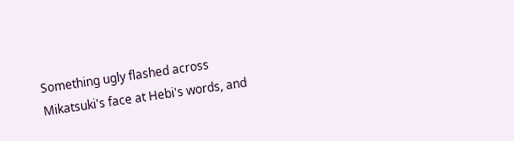Something ugly flashed across Mikatsuki's face at Hebi's words, and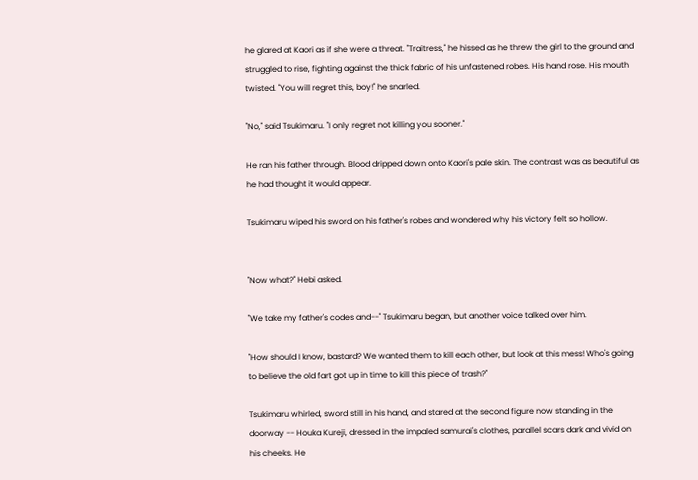he glared at Kaori as if she were a threat. "Traitress," he hissed as he threw the girl to the ground and struggled to rise, fighting against the thick fabric of his unfastened robes. His hand rose. His mouth twisted. "You will regret this, boy!" he snarled.

"No," said Tsukimaru. "I only regret not killing you sooner."

He ran his father through. Blood dripped down onto Kaori's pale skin. The contrast was as beautiful as he had thought it would appear.

Tsukimaru wiped his sword on his father's robes and wondered why his victory felt so hollow.


"Now what?" Hebi asked.

"We take my father's codes and--" Tsukimaru began, but another voice talked over him.

"How should I know, bastard? We wanted them to kill each other, but look at this mess! Who's going to believe the old fart got up in time to kill this piece of trash?"

Tsukimaru whirled, sword still in his hand, and stared at the second figure now standing in the doorway -- Houka Kureji, dressed in the impaled samurai's clothes, parallel scars dark and vivid on his cheeks. He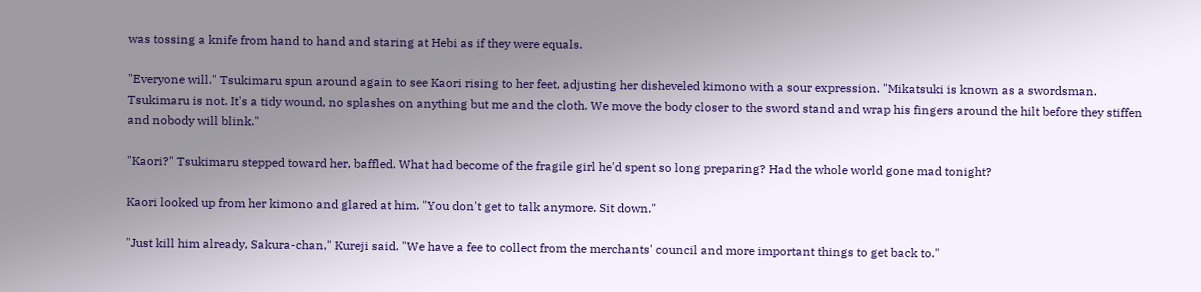was tossing a knife from hand to hand and staring at Hebi as if they were equals.

"Everyone will." Tsukimaru spun around again to see Kaori rising to her feet, adjusting her disheveled kimono with a sour expression. "Mikatsuki is known as a swordsman. Tsukimaru is not. It's a tidy wound, no splashes on anything but me and the cloth. We move the body closer to the sword stand and wrap his fingers around the hilt before they stiffen and nobody will blink."

"Kaori?" Tsukimaru stepped toward her, baffled. What had become of the fragile girl he'd spent so long preparing? Had the whole world gone mad tonight?

Kaori looked up from her kimono and glared at him. "You don't get to talk anymore. Sit down."

"Just kill him already, Sakura-chan," Kureji said. "We have a fee to collect from the merchants' council and more important things to get back to."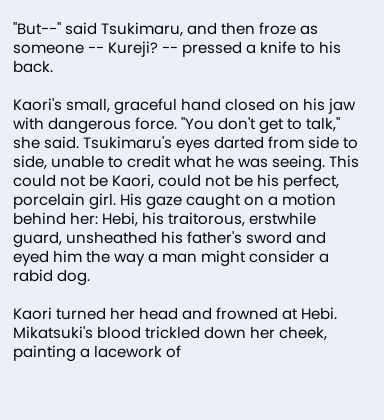"But--" said Tsukimaru, and then froze as someone -- Kureji? -- pressed a knife to his back.

Kaori's small, graceful hand closed on his jaw with dangerous force. "You don't get to talk," she said. Tsukimaru's eyes darted from side to side, unable to credit what he was seeing. This could not be Kaori, could not be his perfect, porcelain girl. His gaze caught on a motion behind her: Hebi, his traitorous, erstwhile guard, unsheathed his father's sword and eyed him the way a man might consider a rabid dog.

Kaori turned her head and frowned at Hebi. Mikatsuki's blood trickled down her cheek, painting a lacework of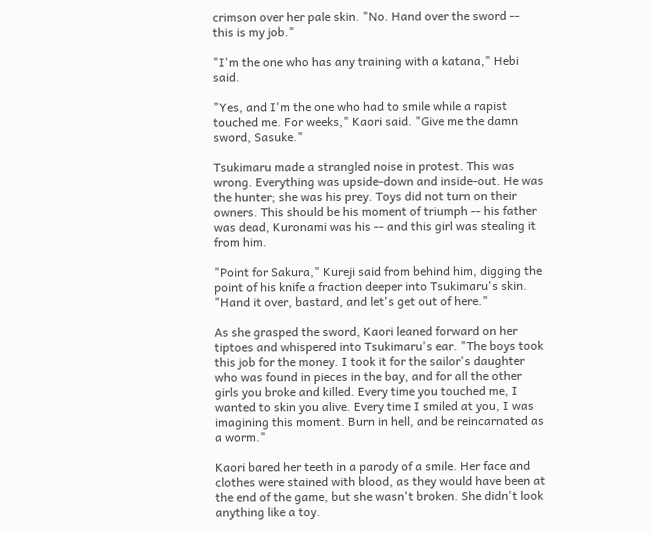crimson over her pale skin. "No. Hand over the sword -- this is my job."

"I'm the one who has any training with a katana," Hebi said.

"Yes, and I'm the one who had to smile while a rapist touched me. For weeks," Kaori said. "Give me the damn sword, Sasuke."

Tsukimaru made a strangled noise in protest. This was wrong. Everything was upside-down and inside-out. He was the hunter; she was his prey. Toys did not turn on their owners. This should be his moment of triumph -- his father was dead, Kuronami was his -- and this girl was stealing it from him.

"Point for Sakura," Kureji said from behind him, digging the point of his knife a fraction deeper into Tsukimaru's skin. "Hand it over, bastard, and let's get out of here."

As she grasped the sword, Kaori leaned forward on her tiptoes and whispered into Tsukimaru's ear. "The boys took this job for the money. I took it for the sailor's daughter who was found in pieces in the bay, and for all the other girls you broke and killed. Every time you touched me, I wanted to skin you alive. Every time I smiled at you, I was imagining this moment. Burn in hell, and be reincarnated as a worm."

Kaori bared her teeth in a parody of a smile. Her face and clothes were stained with blood, as they would have been at the end of the game, but she wasn't broken. She didn't look anything like a toy.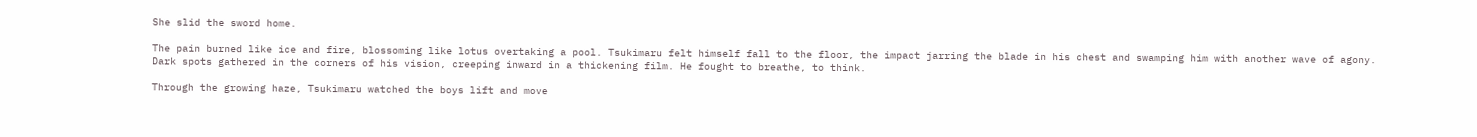She slid the sword home.

The pain burned like ice and fire, blossoming like lotus overtaking a pool. Tsukimaru felt himself fall to the floor, the impact jarring the blade in his chest and swamping him with another wave of agony. Dark spots gathered in the corners of his vision, creeping inward in a thickening film. He fought to breathe, to think.

Through the growing haze, Tsukimaru watched the boys lift and move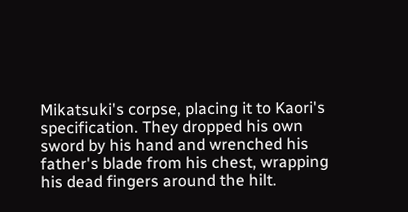Mikatsuki's corpse, placing it to Kaori's specification. They dropped his own sword by his hand and wrenched his father's blade from his chest, wrapping his dead fingers around the hilt.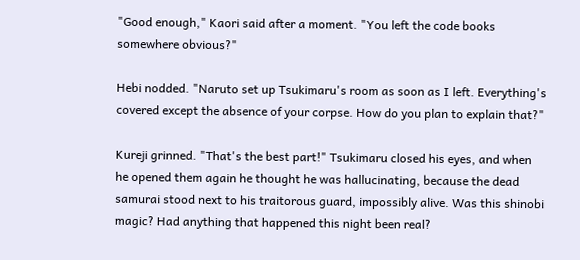"Good enough," Kaori said after a moment. "You left the code books somewhere obvious?"

Hebi nodded. "Naruto set up Tsukimaru's room as soon as I left. Everything's covered except the absence of your corpse. How do you plan to explain that?"

Kureji grinned. "That's the best part!" Tsukimaru closed his eyes, and when he opened them again he thought he was hallucinating, because the dead samurai stood next to his traitorous guard, impossibly alive. Was this shinobi magic? Had anything that happened this night been real?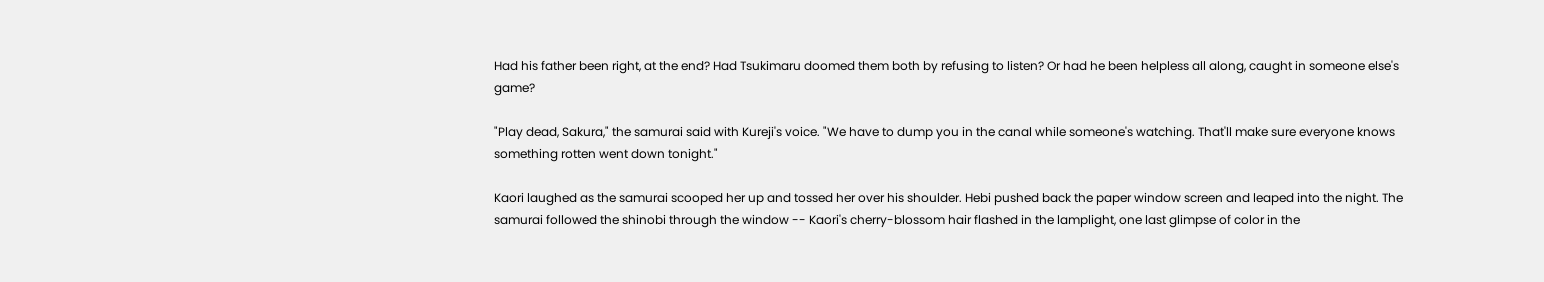Had his father been right, at the end? Had Tsukimaru doomed them both by refusing to listen? Or had he been helpless all along, caught in someone else's game?

"Play dead, Sakura," the samurai said with Kureji's voice. "We have to dump you in the canal while someone's watching. That'll make sure everyone knows something rotten went down tonight."

Kaori laughed as the samurai scooped her up and tossed her over his shoulder. Hebi pushed back the paper window screen and leaped into the night. The samurai followed the shinobi through the window -- Kaori's cherry-blossom hair flashed in the lamplight, one last glimpse of color in the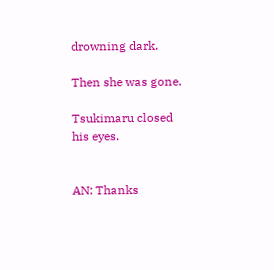drowning dark.

Then she was gone.

Tsukimaru closed his eyes.


AN: Thanks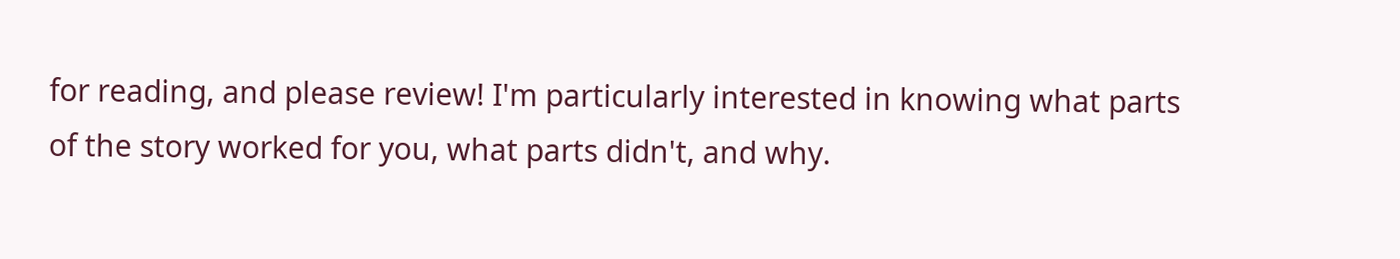for reading, and please review! I'm particularly interested in knowing what parts of the story worked for you, what parts didn't, and why.